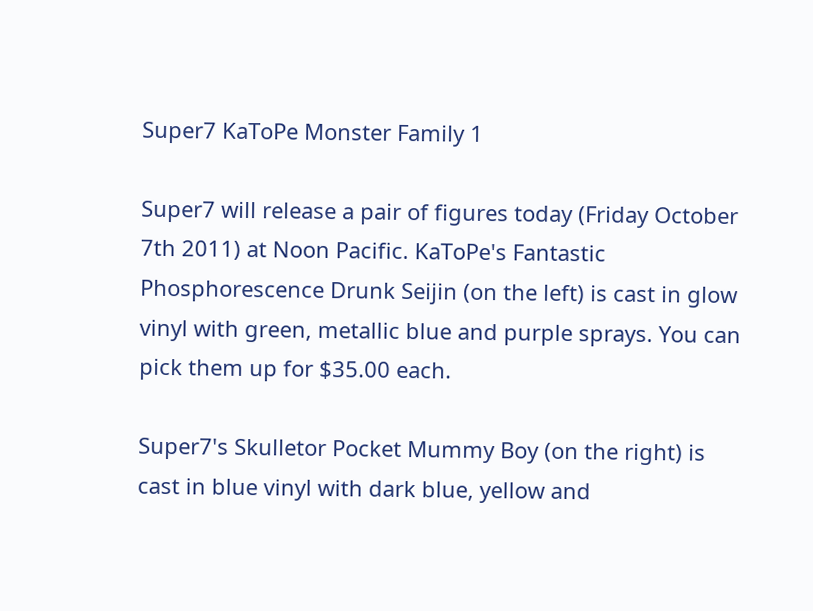Super7 KaToPe Monster Family 1

Super7 will release a pair of figures today (Friday October 7th 2011) at Noon Pacific. KaToPe's Fantastic Phosphorescence Drunk Seijin (on the left) is cast in glow vinyl with green, metallic blue and purple sprays. You can pick them up for $35.00 each.

Super7's Skulletor Pocket Mummy Boy (on the right) is cast in blue vinyl with dark blue, yellow and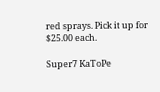red sprays. Pick it up for $25.00 each.

Super7 KaToPe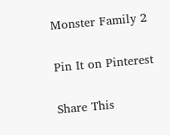Monster Family 2

Pin It on Pinterest

Share This